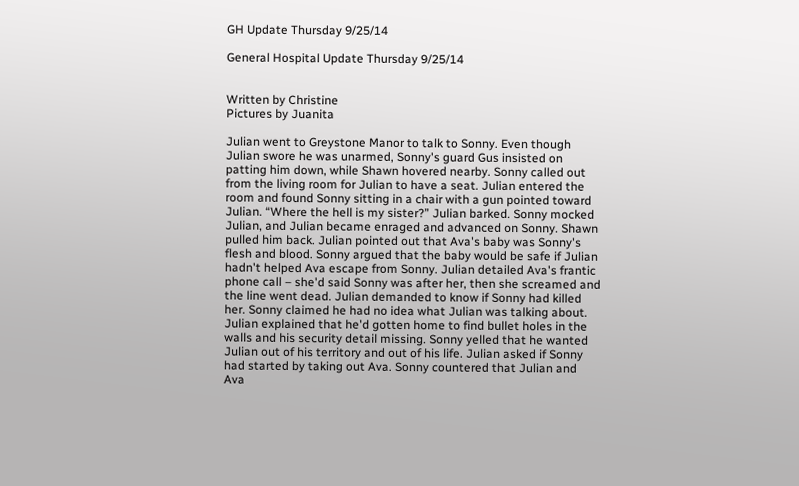GH Update Thursday 9/25/14

General Hospital Update Thursday 9/25/14


Written by Christine
Pictures by Juanita

Julian went to Greystone Manor to talk to Sonny. Even though Julian swore he was unarmed, Sonny's guard Gus insisted on patting him down, while Shawn hovered nearby. Sonny called out from the living room for Julian to have a seat. Julian entered the room and found Sonny sitting in a chair with a gun pointed toward Julian. “Where the hell is my sister?” Julian barked. Sonny mocked Julian, and Julian became enraged and advanced on Sonny. Shawn pulled him back. Julian pointed out that Ava's baby was Sonny's flesh and blood. Sonny argued that the baby would be safe if Julian hadn't helped Ava escape from Sonny. Julian detailed Ava's frantic phone call – she'd said Sonny was after her, then she screamed and the line went dead. Julian demanded to know if Sonny had killed her. Sonny claimed he had no idea what Julian was talking about. Julian explained that he'd gotten home to find bullet holes in the walls and his security detail missing. Sonny yelled that he wanted Julian out of his territory and out of his life. Julian asked if Sonny had started by taking out Ava. Sonny countered that Julian and Ava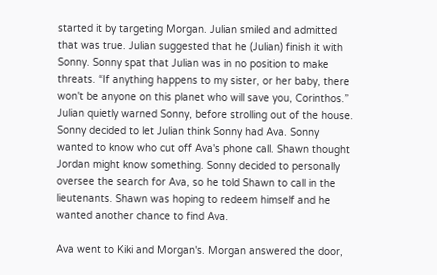started it by targeting Morgan. Julian smiled and admitted that was true. Julian suggested that he (Julian) finish it with Sonny. Sonny spat that Julian was in no position to make threats. “If anything happens to my sister, or her baby, there won't be anyone on this planet who will save you, Corinthos.” Julian quietly warned Sonny, before strolling out of the house. Sonny decided to let Julian think Sonny had Ava. Sonny wanted to know who cut off Ava's phone call. Shawn thought Jordan might know something. Sonny decided to personally oversee the search for Ava, so he told Shawn to call in the lieutenants. Shawn was hoping to redeem himself and he wanted another chance to find Ava.

Ava went to Kiki and Morgan's. Morgan answered the door,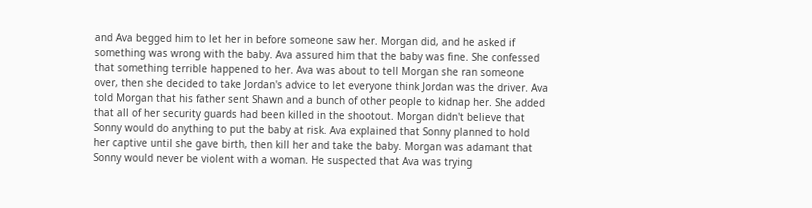and Ava begged him to let her in before someone saw her. Morgan did, and he asked if something was wrong with the baby. Ava assured him that the baby was fine. She confessed that something terrible happened to her. Ava was about to tell Morgan she ran someone over, then she decided to take Jordan's advice to let everyone think Jordan was the driver. Ava told Morgan that his father sent Shawn and a bunch of other people to kidnap her. She added that all of her security guards had been killed in the shootout. Morgan didn't believe that Sonny would do anything to put the baby at risk. Ava explained that Sonny planned to hold her captive until she gave birth, then kill her and take the baby. Morgan was adamant that Sonny would never be violent with a woman. He suspected that Ava was trying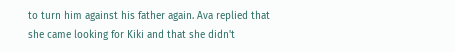to turn him against his father again. Ava replied that she came looking for Kiki and that she didn't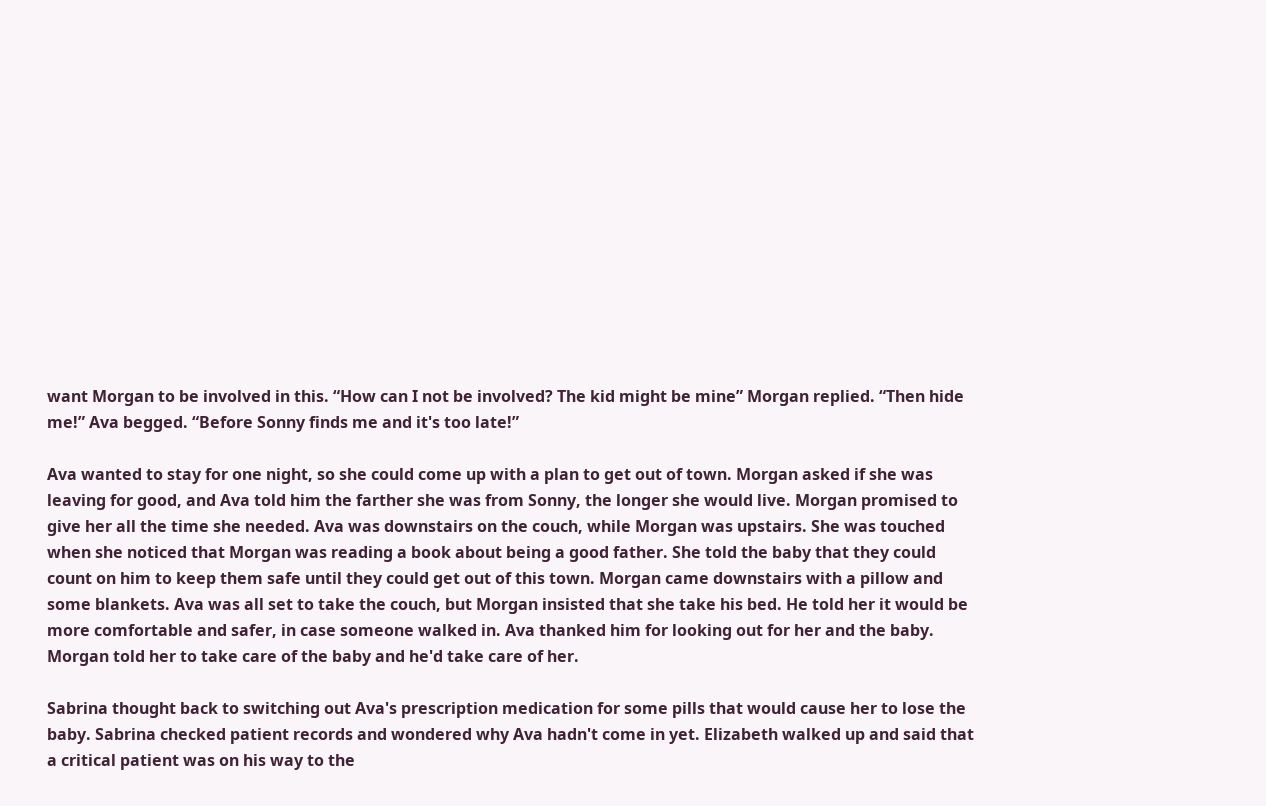want Morgan to be involved in this. “How can I not be involved? The kid might be mine” Morgan replied. “Then hide me!” Ava begged. “Before Sonny finds me and it's too late!”

Ava wanted to stay for one night, so she could come up with a plan to get out of town. Morgan asked if she was leaving for good, and Ava told him the farther she was from Sonny, the longer she would live. Morgan promised to give her all the time she needed. Ava was downstairs on the couch, while Morgan was upstairs. She was touched when she noticed that Morgan was reading a book about being a good father. She told the baby that they could count on him to keep them safe until they could get out of this town. Morgan came downstairs with a pillow and some blankets. Ava was all set to take the couch, but Morgan insisted that she take his bed. He told her it would be more comfortable and safer, in case someone walked in. Ava thanked him for looking out for her and the baby. Morgan told her to take care of the baby and he'd take care of her.

Sabrina thought back to switching out Ava's prescription medication for some pills that would cause her to lose the baby. Sabrina checked patient records and wondered why Ava hadn't come in yet. Elizabeth walked up and said that a critical patient was on his way to the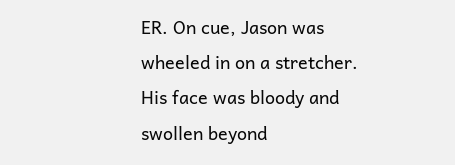ER. On cue, Jason was wheeled in on a stretcher. His face was bloody and swollen beyond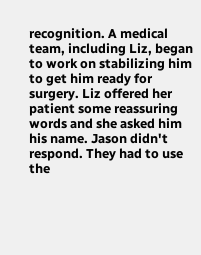recognition. A medical team, including Liz, began to work on stabilizing him to get him ready for surgery. Liz offered her patient some reassuring words and she asked him his name. Jason didn't respond. They had to use the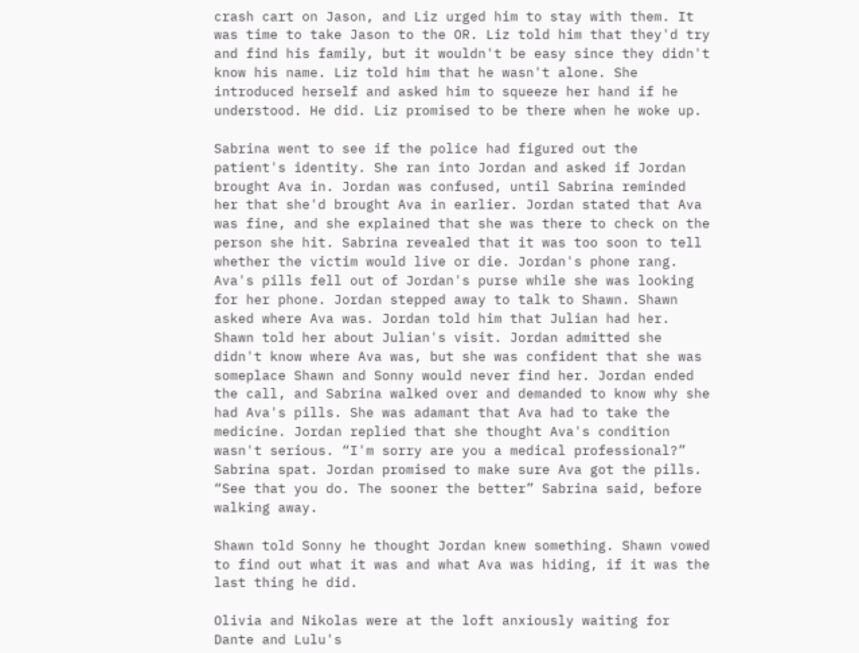crash cart on Jason, and Liz urged him to stay with them. It was time to take Jason to the OR. Liz told him that they'd try and find his family, but it wouldn't be easy since they didn't know his name. Liz told him that he wasn't alone. She introduced herself and asked him to squeeze her hand if he understood. He did. Liz promised to be there when he woke up.

Sabrina went to see if the police had figured out the patient's identity. She ran into Jordan and asked if Jordan brought Ava in. Jordan was confused, until Sabrina reminded her that she'd brought Ava in earlier. Jordan stated that Ava was fine, and she explained that she was there to check on the person she hit. Sabrina revealed that it was too soon to tell whether the victim would live or die. Jordan's phone rang. Ava's pills fell out of Jordan's purse while she was looking for her phone. Jordan stepped away to talk to Shawn. Shawn asked where Ava was. Jordan told him that Julian had her. Shawn told her about Julian's visit. Jordan admitted she didn't know where Ava was, but she was confident that she was someplace Shawn and Sonny would never find her. Jordan ended the call, and Sabrina walked over and demanded to know why she had Ava's pills. She was adamant that Ava had to take the medicine. Jordan replied that she thought Ava's condition wasn't serious. “I'm sorry are you a medical professional?” Sabrina spat. Jordan promised to make sure Ava got the pills. “See that you do. The sooner the better” Sabrina said, before walking away.

Shawn told Sonny he thought Jordan knew something. Shawn vowed to find out what it was and what Ava was hiding, if it was the last thing he did.

Olivia and Nikolas were at the loft anxiously waiting for Dante and Lulu's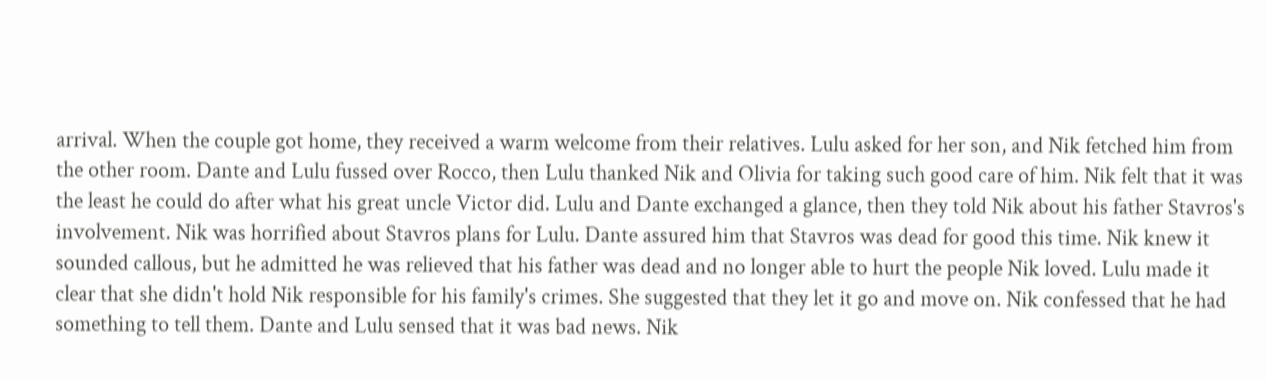arrival. When the couple got home, they received a warm welcome from their relatives. Lulu asked for her son, and Nik fetched him from the other room. Dante and Lulu fussed over Rocco, then Lulu thanked Nik and Olivia for taking such good care of him. Nik felt that it was the least he could do after what his great uncle Victor did. Lulu and Dante exchanged a glance, then they told Nik about his father Stavros's involvement. Nik was horrified about Stavros plans for Lulu. Dante assured him that Stavros was dead for good this time. Nik knew it sounded callous, but he admitted he was relieved that his father was dead and no longer able to hurt the people Nik loved. Lulu made it clear that she didn't hold Nik responsible for his family's crimes. She suggested that they let it go and move on. Nik confessed that he had something to tell them. Dante and Lulu sensed that it was bad news. Nik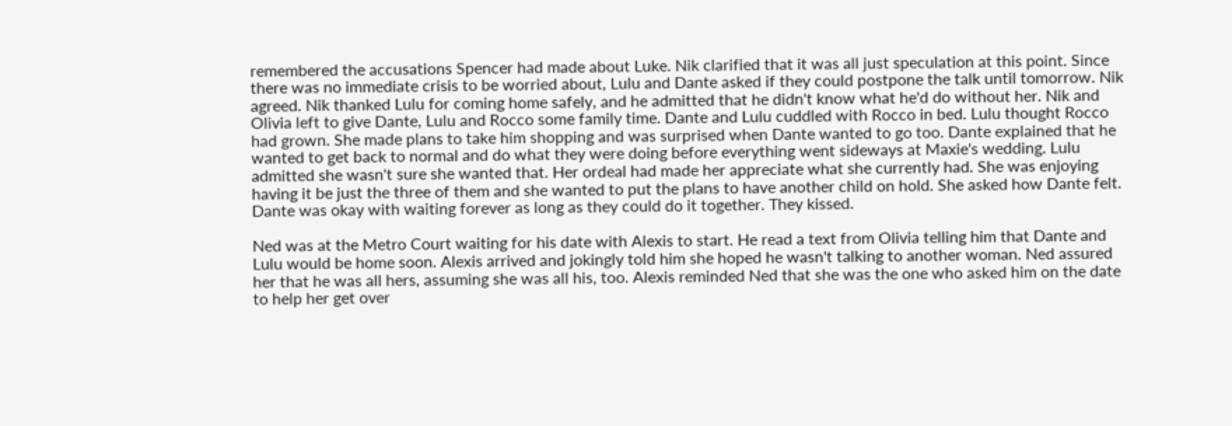remembered the accusations Spencer had made about Luke. Nik clarified that it was all just speculation at this point. Since there was no immediate crisis to be worried about, Lulu and Dante asked if they could postpone the talk until tomorrow. Nik agreed. Nik thanked Lulu for coming home safely, and he admitted that he didn't know what he'd do without her. Nik and Olivia left to give Dante, Lulu and Rocco some family time. Dante and Lulu cuddled with Rocco in bed. Lulu thought Rocco had grown. She made plans to take him shopping and was surprised when Dante wanted to go too. Dante explained that he wanted to get back to normal and do what they were doing before everything went sideways at Maxie's wedding. Lulu admitted she wasn't sure she wanted that. Her ordeal had made her appreciate what she currently had. She was enjoying having it be just the three of them and she wanted to put the plans to have another child on hold. She asked how Dante felt. Dante was okay with waiting forever as long as they could do it together. They kissed.

Ned was at the Metro Court waiting for his date with Alexis to start. He read a text from Olivia telling him that Dante and Lulu would be home soon. Alexis arrived and jokingly told him she hoped he wasn't talking to another woman. Ned assured her that he was all hers, assuming she was all his, too. Alexis reminded Ned that she was the one who asked him on the date to help her get over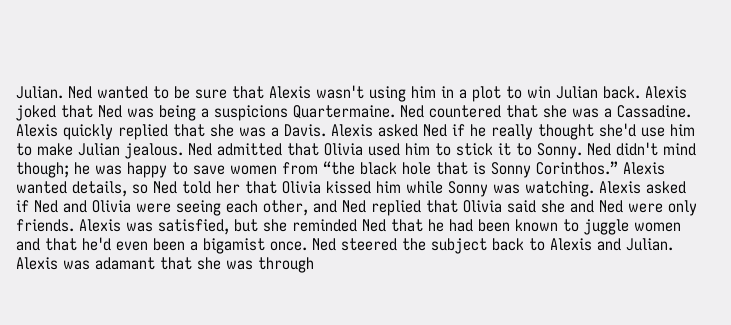Julian. Ned wanted to be sure that Alexis wasn't using him in a plot to win Julian back. Alexis joked that Ned was being a suspicions Quartermaine. Ned countered that she was a Cassadine. Alexis quickly replied that she was a Davis. Alexis asked Ned if he really thought she'd use him to make Julian jealous. Ned admitted that Olivia used him to stick it to Sonny. Ned didn't mind though; he was happy to save women from “the black hole that is Sonny Corinthos.” Alexis wanted details, so Ned told her that Olivia kissed him while Sonny was watching. Alexis asked if Ned and Olivia were seeing each other, and Ned replied that Olivia said she and Ned were only friends. Alexis was satisfied, but she reminded Ned that he had been known to juggle women and that he'd even been a bigamist once. Ned steered the subject back to Alexis and Julian. Alexis was adamant that she was through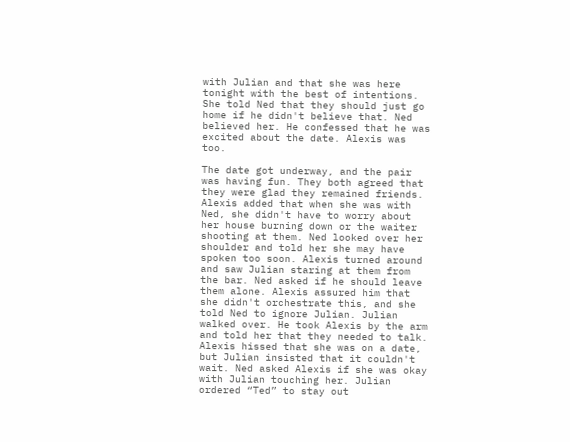with Julian and that she was here tonight with the best of intentions. She told Ned that they should just go home if he didn't believe that. Ned believed her. He confessed that he was excited about the date. Alexis was too.

The date got underway, and the pair was having fun. They both agreed that they were glad they remained friends. Alexis added that when she was with Ned, she didn't have to worry about her house burning down or the waiter shooting at them. Ned looked over her shoulder and told her she may have spoken too soon. Alexis turned around and saw Julian staring at them from the bar. Ned asked if he should leave them alone. Alexis assured him that she didn't orchestrate this, and she told Ned to ignore Julian. Julian walked over. He took Alexis by the arm and told her that they needed to talk. Alexis hissed that she was on a date, but Julian insisted that it couldn't wait. Ned asked Alexis if she was okay with Julian touching her. Julian ordered “Ted” to stay out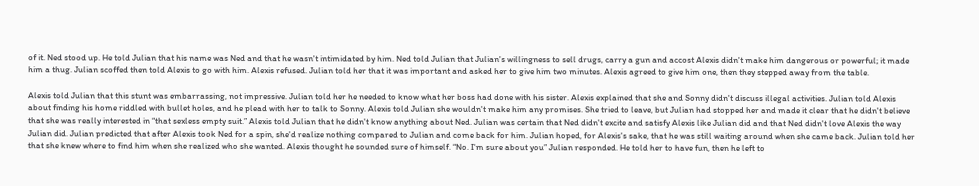of it. Ned stood up. He told Julian that his name was Ned and that he wasn't intimidated by him. Ned told Julian that Julian's willingness to sell drugs, carry a gun and accost Alexis didn't make him dangerous or powerful; it made him a thug. Julian scoffed then told Alexis to go with him. Alexis refused. Julian told her that it was important and asked her to give him two minutes. Alexis agreed to give him one, then they stepped away from the table.

Alexis told Julian that this stunt was embarrassing, not impressive. Julian told her he needed to know what her boss had done with his sister. Alexis explained that she and Sonny didn't discuss illegal activities. Julian told Alexis about finding his home riddled with bullet holes, and he plead with her to talk to Sonny. Alexis told Julian she wouldn't make him any promises. She tried to leave, but Julian had stopped her and made it clear that he didn't believe that she was really interested in “that sexless empty suit.” Alexis told Julian that he didn't know anything about Ned. Julian was certain that Ned didn't excite and satisfy Alexis like Julian did and that Ned didn't love Alexis the way Julian did. Julian predicted that after Alexis took Ned for a spin, she'd realize nothing compared to Julian and come back for him. Julian hoped, for Alexis's sake, that he was still waiting around when she came back. Julian told her that she knew where to find him when she realized who she wanted. Alexis thought he sounded sure of himself. “No. I'm sure about you” Julian responded. He told her to have fun, then he left to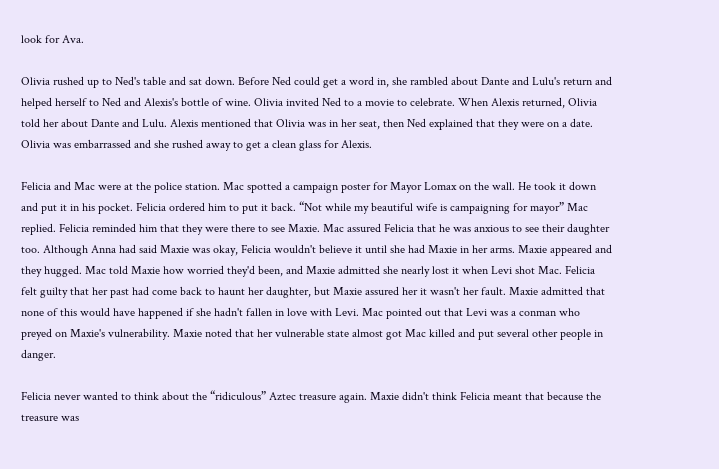look for Ava.

Olivia rushed up to Ned's table and sat down. Before Ned could get a word in, she rambled about Dante and Lulu's return and helped herself to Ned and Alexis's bottle of wine. Olivia invited Ned to a movie to celebrate. When Alexis returned, Olivia told her about Dante and Lulu. Alexis mentioned that Olivia was in her seat, then Ned explained that they were on a date. Olivia was embarrassed and she rushed away to get a clean glass for Alexis.

Felicia and Mac were at the police station. Mac spotted a campaign poster for Mayor Lomax on the wall. He took it down and put it in his pocket. Felicia ordered him to put it back. “Not while my beautiful wife is campaigning for mayor” Mac replied. Felicia reminded him that they were there to see Maxie. Mac assured Felicia that he was anxious to see their daughter too. Although Anna had said Maxie was okay, Felicia wouldn't believe it until she had Maxie in her arms. Maxie appeared and they hugged. Mac told Maxie how worried they'd been, and Maxie admitted she nearly lost it when Levi shot Mac. Felicia felt guilty that her past had come back to haunt her daughter, but Maxie assured her it wasn't her fault. Maxie admitted that none of this would have happened if she hadn't fallen in love with Levi. Mac pointed out that Levi was a conman who preyed on Maxie's vulnerability. Maxie noted that her vulnerable state almost got Mac killed and put several other people in danger.

Felicia never wanted to think about the “ridiculous” Aztec treasure again. Maxie didn't think Felicia meant that because the treasure was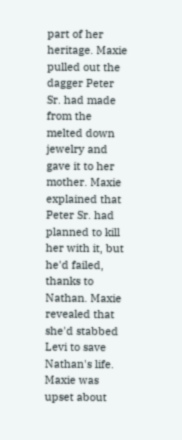part of her heritage. Maxie pulled out the dagger Peter Sr. had made from the melted down jewelry and gave it to her mother. Maxie explained that Peter Sr. had planned to kill her with it, but he'd failed, thanks to Nathan. Maxie revealed that she'd stabbed Levi to save Nathan's life. Maxie was upset about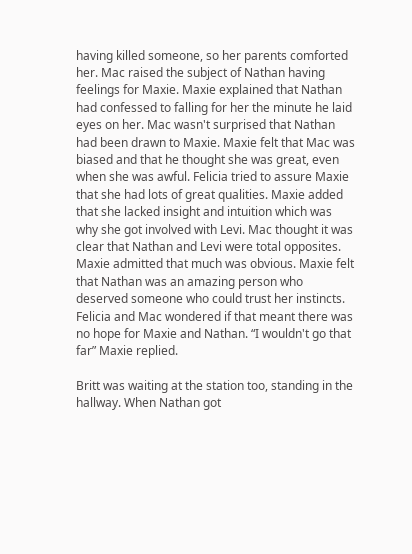having killed someone, so her parents comforted her. Mac raised the subject of Nathan having feelings for Maxie. Maxie explained that Nathan had confessed to falling for her the minute he laid eyes on her. Mac wasn't surprised that Nathan had been drawn to Maxie. Maxie felt that Mac was biased and that he thought she was great, even when she was awful. Felicia tried to assure Maxie that she had lots of great qualities. Maxie added that she lacked insight and intuition which was why she got involved with Levi. Mac thought it was clear that Nathan and Levi were total opposites. Maxie admitted that much was obvious. Maxie felt that Nathan was an amazing person who deserved someone who could trust her instincts. Felicia and Mac wondered if that meant there was no hope for Maxie and Nathan. “I wouldn't go that far” Maxie replied.

Britt was waiting at the station too, standing in the hallway. When Nathan got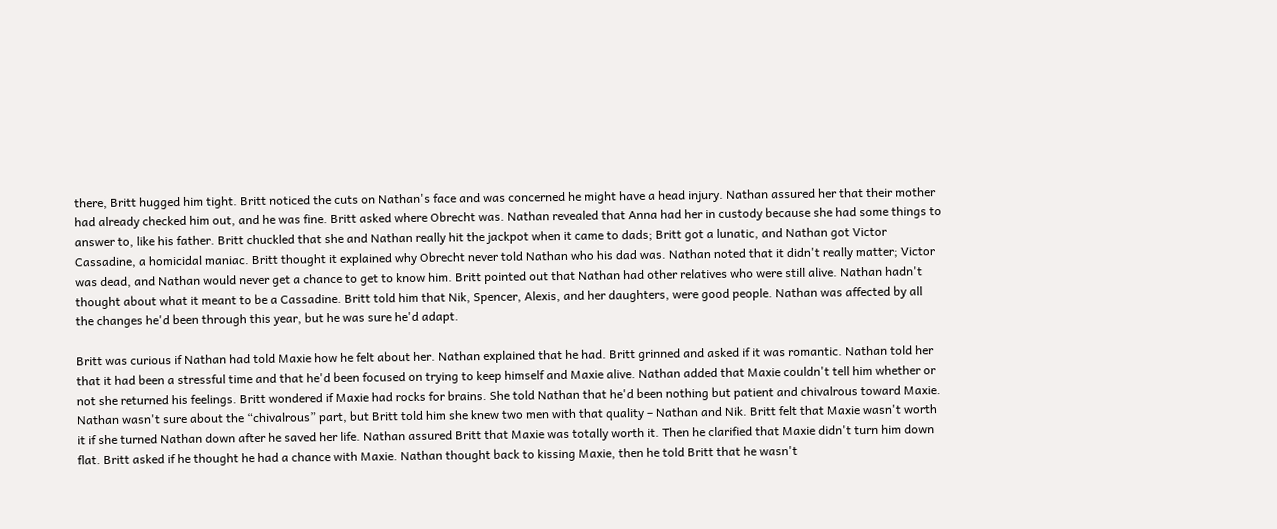there, Britt hugged him tight. Britt noticed the cuts on Nathan's face and was concerned he might have a head injury. Nathan assured her that their mother had already checked him out, and he was fine. Britt asked where Obrecht was. Nathan revealed that Anna had her in custody because she had some things to answer to, like his father. Britt chuckled that she and Nathan really hit the jackpot when it came to dads; Britt got a lunatic, and Nathan got Victor Cassadine, a homicidal maniac. Britt thought it explained why Obrecht never told Nathan who his dad was. Nathan noted that it didn't really matter; Victor was dead, and Nathan would never get a chance to get to know him. Britt pointed out that Nathan had other relatives who were still alive. Nathan hadn't thought about what it meant to be a Cassadine. Britt told him that Nik, Spencer, Alexis, and her daughters, were good people. Nathan was affected by all the changes he'd been through this year, but he was sure he'd adapt.

Britt was curious if Nathan had told Maxie how he felt about her. Nathan explained that he had. Britt grinned and asked if it was romantic. Nathan told her that it had been a stressful time and that he'd been focused on trying to keep himself and Maxie alive. Nathan added that Maxie couldn't tell him whether or not she returned his feelings. Britt wondered if Maxie had rocks for brains. She told Nathan that he'd been nothing but patient and chivalrous toward Maxie. Nathan wasn't sure about the “chivalrous” part, but Britt told him she knew two men with that quality – Nathan and Nik. Britt felt that Maxie wasn't worth it if she turned Nathan down after he saved her life. Nathan assured Britt that Maxie was totally worth it. Then he clarified that Maxie didn't turn him down flat. Britt asked if he thought he had a chance with Maxie. Nathan thought back to kissing Maxie, then he told Britt that he wasn't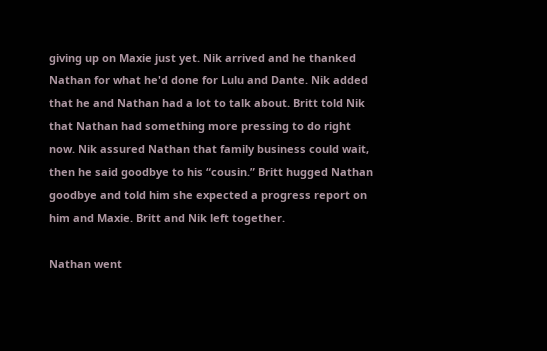giving up on Maxie just yet. Nik arrived and he thanked Nathan for what he'd done for Lulu and Dante. Nik added that he and Nathan had a lot to talk about. Britt told Nik that Nathan had something more pressing to do right now. Nik assured Nathan that family business could wait, then he said goodbye to his “cousin.” Britt hugged Nathan goodbye and told him she expected a progress report on him and Maxie. Britt and Nik left together.

Nathan went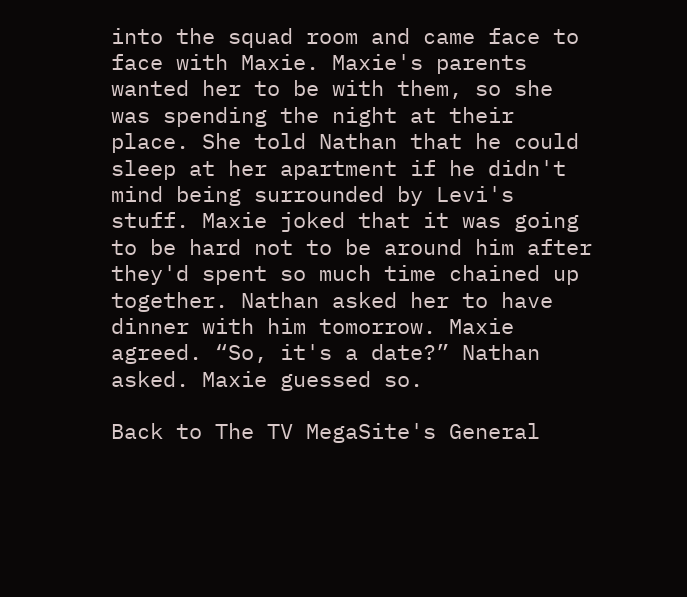into the squad room and came face to face with Maxie. Maxie's parents wanted her to be with them, so she was spending the night at their place. She told Nathan that he could sleep at her apartment if he didn't mind being surrounded by Levi's stuff. Maxie joked that it was going to be hard not to be around him after they'd spent so much time chained up together. Nathan asked her to have dinner with him tomorrow. Maxie agreed. “So, it's a date?” Nathan asked. Maxie guessed so.

Back to The TV MegaSite's General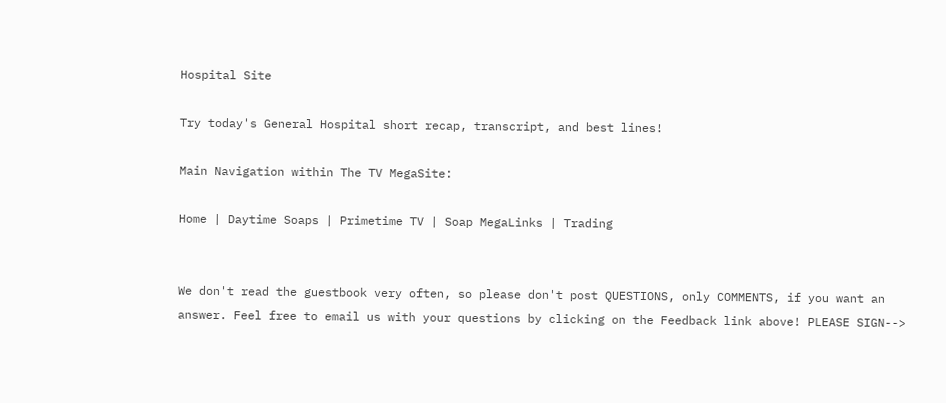Hospital Site

Try today's General Hospital short recap, transcript, and best lines!

Main Navigation within The TV MegaSite:

Home | Daytime Soaps | Primetime TV | Soap MegaLinks | Trading


We don't read the guestbook very often, so please don't post QUESTIONS, only COMMENTS, if you want an answer. Feel free to email us with your questions by clicking on the Feedback link above! PLEASE SIGN-->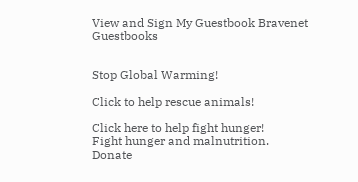View and Sign My Guestbook Bravenet Guestbooks


Stop Global Warming!

Click to help rescue animals!

Click here to help fight hunger!
Fight hunger and malnutrition.
Donate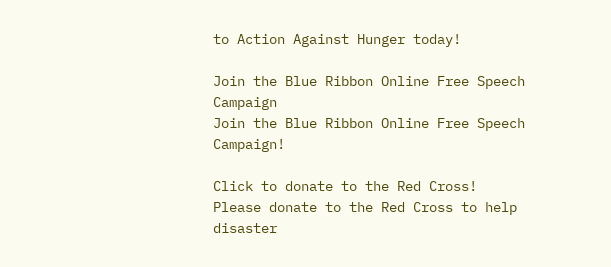to Action Against Hunger today!

Join the Blue Ribbon Online Free Speech Campaign
Join the Blue Ribbon Online Free Speech Campaign!

Click to donate to the Red Cross!
Please donate to the Red Cross to help disaster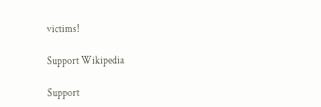victims!

Support Wikipedia

Support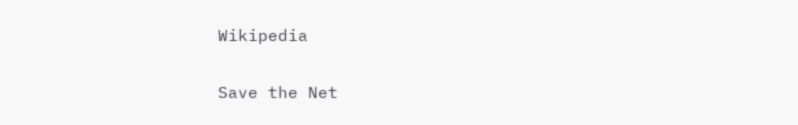Wikipedia

Save the Net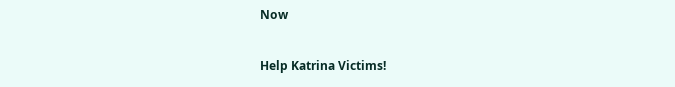Now

Help Katrina Victims!